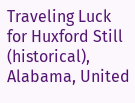Traveling Luck for Huxford Still (historical), Alabama, United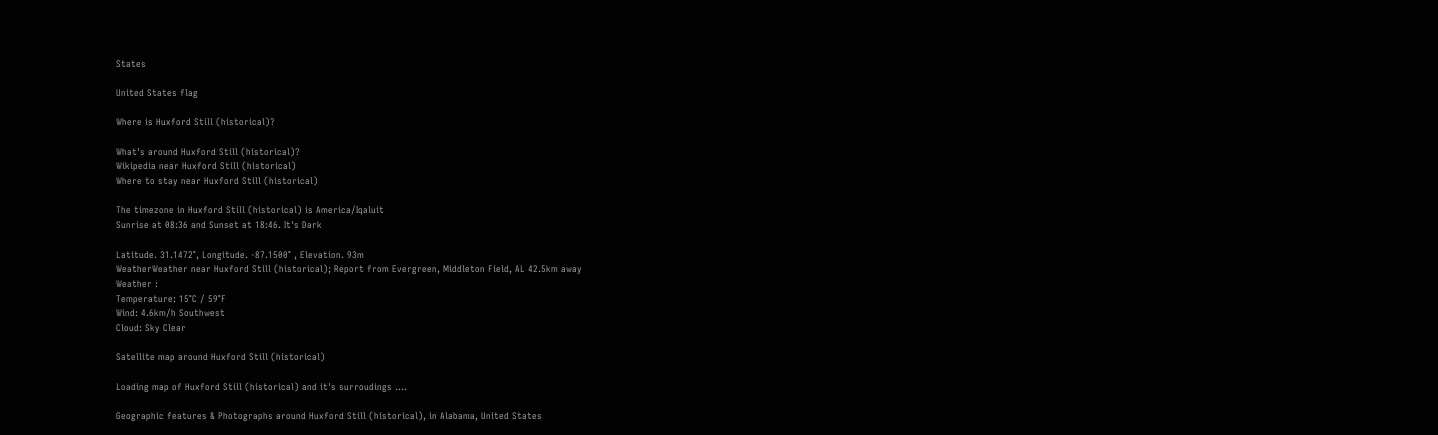States

United States flag

Where is Huxford Still (historical)?

What's around Huxford Still (historical)?
Wikipedia near Huxford Still (historical)
Where to stay near Huxford Still (historical)

The timezone in Huxford Still (historical) is America/Iqaluit
Sunrise at 08:36 and Sunset at 18:46. It's Dark

Latitude. 31.1472°, Longitude. -87.1500° , Elevation. 93m
WeatherWeather near Huxford Still (historical); Report from Evergreen, Middleton Field, AL 42.5km away
Weather :
Temperature: 15°C / 59°F
Wind: 4.6km/h Southwest
Cloud: Sky Clear

Satellite map around Huxford Still (historical)

Loading map of Huxford Still (historical) and it's surroudings ....

Geographic features & Photographs around Huxford Still (historical), in Alabama, United States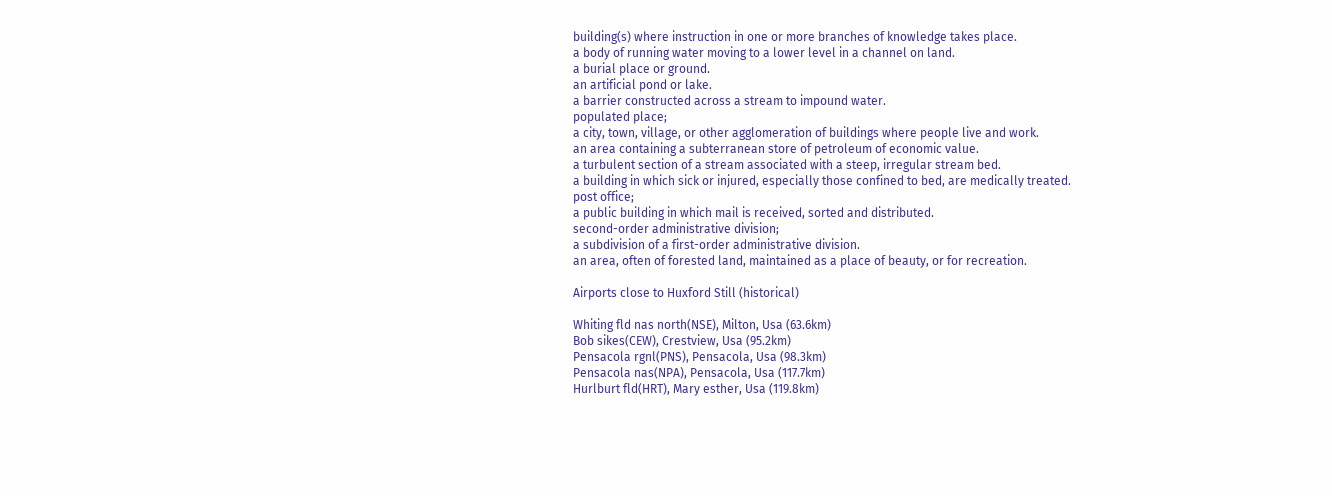building(s) where instruction in one or more branches of knowledge takes place.
a body of running water moving to a lower level in a channel on land.
a burial place or ground.
an artificial pond or lake.
a barrier constructed across a stream to impound water.
populated place;
a city, town, village, or other agglomeration of buildings where people live and work.
an area containing a subterranean store of petroleum of economic value.
a turbulent section of a stream associated with a steep, irregular stream bed.
a building in which sick or injured, especially those confined to bed, are medically treated.
post office;
a public building in which mail is received, sorted and distributed.
second-order administrative division;
a subdivision of a first-order administrative division.
an area, often of forested land, maintained as a place of beauty, or for recreation.

Airports close to Huxford Still (historical)

Whiting fld nas north(NSE), Milton, Usa (63.6km)
Bob sikes(CEW), Crestview, Usa (95.2km)
Pensacola rgnl(PNS), Pensacola, Usa (98.3km)
Pensacola nas(NPA), Pensacola, Usa (117.7km)
Hurlburt fld(HRT), Mary esther, Usa (119.8km)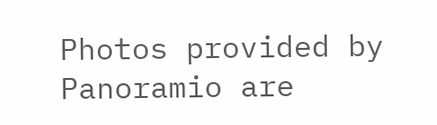Photos provided by Panoramio are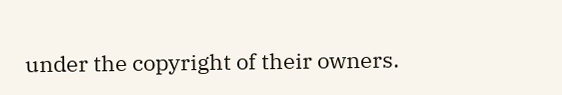under the copyright of their owners.